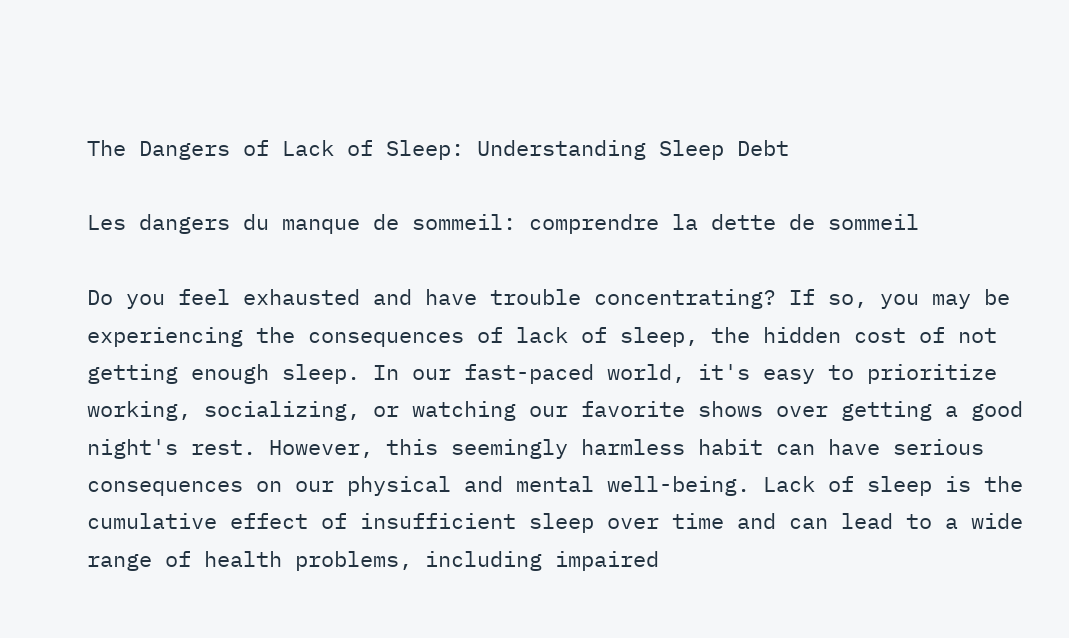The Dangers of Lack of Sleep: Understanding Sleep Debt

Les dangers du manque de sommeil: comprendre la dette de sommeil

Do you feel exhausted and have trouble concentrating? If so, you may be experiencing the consequences of lack of sleep, the hidden cost of not getting enough sleep. In our fast-paced world, it's easy to prioritize working, socializing, or watching our favorite shows over getting a good night's rest. However, this seemingly harmless habit can have serious consequences on our physical and mental well-being. Lack of sleep is the cumulative effect of insufficient sleep over time and can lead to a wide range of health problems, including impaired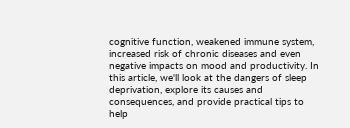cognitive function, weakened immune system, increased risk of chronic diseases and even negative impacts on mood and productivity. In this article, we'll look at the dangers of sleep deprivation, explore its causes and consequences, and provide practical tips to help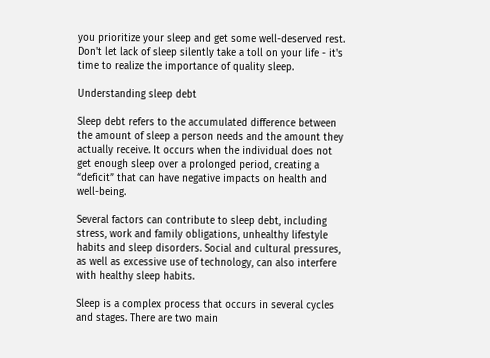you prioritize your sleep and get some well-deserved rest. Don't let lack of sleep silently take a toll on your life - it's time to realize the importance of quality sleep.

Understanding sleep debt

Sleep debt refers to the accumulated difference between the amount of sleep a person needs and the amount they actually receive. It occurs when the individual does not get enough sleep over a prolonged period, creating a “deficit” that can have negative impacts on health and well-being.

Several factors can contribute to sleep debt, including stress, work and family obligations, unhealthy lifestyle habits and sleep disorders. Social and cultural pressures, as well as excessive use of technology, can also interfere with healthy sleep habits.

Sleep is a complex process that occurs in several cycles and stages. There are two main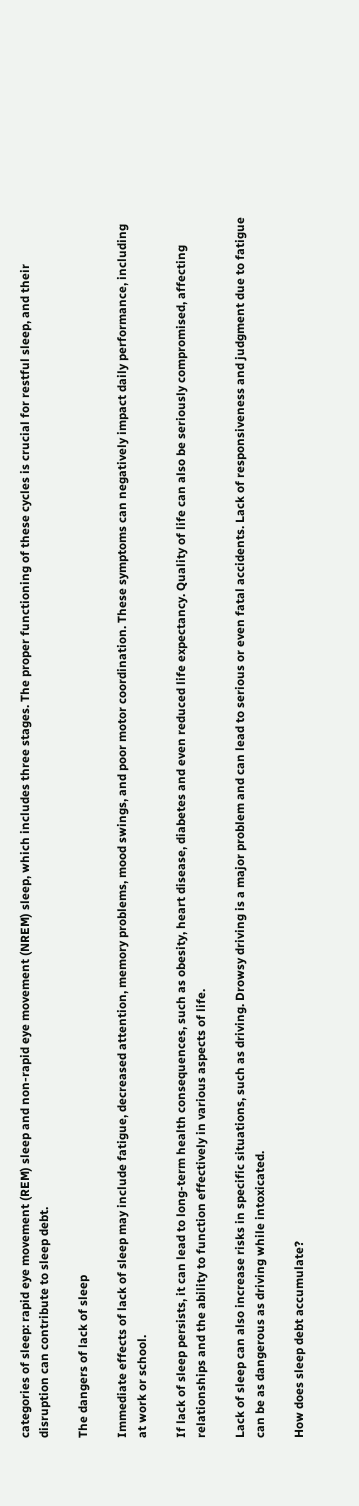categories of sleep: rapid eye movement (REM) sleep and non-rapid eye movement (NREM) sleep, which includes three stages. The proper functioning of these cycles is crucial for restful sleep, and their disruption can contribute to sleep debt.

The dangers of lack of sleep

Immediate effects of lack of sleep may include fatigue, decreased attention, memory problems, mood swings, and poor motor coordination. These symptoms can negatively impact daily performance, including at work or school.

If lack of sleep persists, it can lead to long-term health consequences, such as obesity, heart disease, diabetes and even reduced life expectancy. Quality of life can also be seriously compromised, affecting relationships and the ability to function effectively in various aspects of life.

Lack of sleep can also increase risks in specific situations, such as driving. Drowsy driving is a major problem and can lead to serious or even fatal accidents. Lack of responsiveness and judgment due to fatigue can be as dangerous as driving while intoxicated.

How does sleep debt accumulate?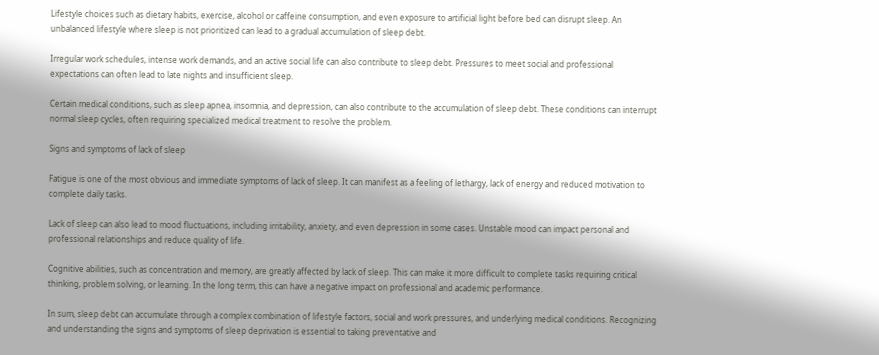Lifestyle choices such as dietary habits, exercise, alcohol or caffeine consumption, and even exposure to artificial light before bed can disrupt sleep. An unbalanced lifestyle where sleep is not prioritized can lead to a gradual accumulation of sleep debt.

Irregular work schedules, intense work demands, and an active social life can also contribute to sleep debt. Pressures to meet social and professional expectations can often lead to late nights and insufficient sleep.

Certain medical conditions, such as sleep apnea, insomnia, and depression, can also contribute to the accumulation of sleep debt. These conditions can interrupt normal sleep cycles, often requiring specialized medical treatment to resolve the problem.

Signs and symptoms of lack of sleep

Fatigue is one of the most obvious and immediate symptoms of lack of sleep. It can manifest as a feeling of lethargy, lack of energy and reduced motivation to complete daily tasks.

Lack of sleep can also lead to mood fluctuations, including irritability, anxiety, and even depression in some cases. Unstable mood can impact personal and professional relationships and reduce quality of life.

Cognitive abilities, such as concentration and memory, are greatly affected by lack of sleep. This can make it more difficult to complete tasks requiring critical thinking, problem solving, or learning. In the long term, this can have a negative impact on professional and academic performance.

In sum, sleep debt can accumulate through a complex combination of lifestyle factors, social and work pressures, and underlying medical conditions. Recognizing and understanding the signs and symptoms of sleep deprivation is essential to taking preventative and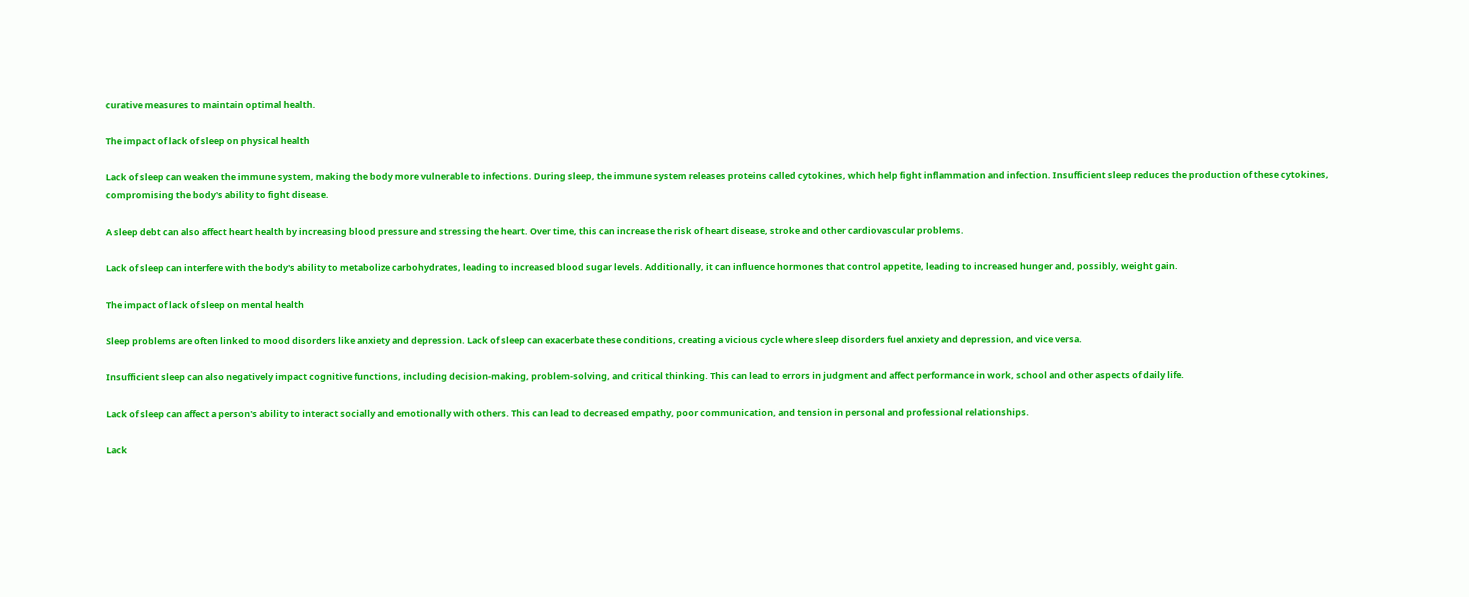curative measures to maintain optimal health.

The impact of lack of sleep on physical health

Lack of sleep can weaken the immune system, making the body more vulnerable to infections. During sleep, the immune system releases proteins called cytokines, which help fight inflammation and infection. Insufficient sleep reduces the production of these cytokines, compromising the body's ability to fight disease.

A sleep debt can also affect heart health by increasing blood pressure and stressing the heart. Over time, this can increase the risk of heart disease, stroke and other cardiovascular problems.

Lack of sleep can interfere with the body's ability to metabolize carbohydrates, leading to increased blood sugar levels. Additionally, it can influence hormones that control appetite, leading to increased hunger and, possibly, weight gain.

The impact of lack of sleep on mental health

Sleep problems are often linked to mood disorders like anxiety and depression. Lack of sleep can exacerbate these conditions, creating a vicious cycle where sleep disorders fuel anxiety and depression, and vice versa.

Insufficient sleep can also negatively impact cognitive functions, including decision-making, problem-solving, and critical thinking. This can lead to errors in judgment and affect performance in work, school and other aspects of daily life.

Lack of sleep can affect a person's ability to interact socially and emotionally with others. This can lead to decreased empathy, poor communication, and tension in personal and professional relationships.

Lack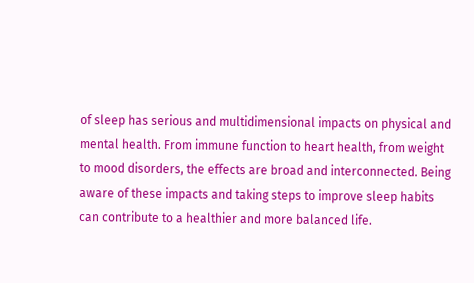of sleep has serious and multidimensional impacts on physical and mental health. From immune function to heart health, from weight to mood disorders, the effects are broad and interconnected. Being aware of these impacts and taking steps to improve sleep habits can contribute to a healthier and more balanced life.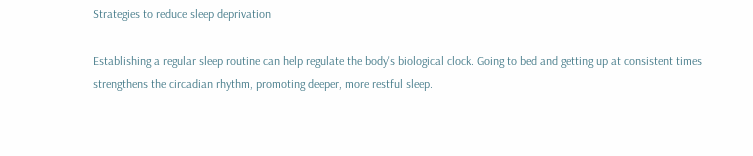Strategies to reduce sleep deprivation

Establishing a regular sleep routine can help regulate the body's biological clock. Going to bed and getting up at consistent times strengthens the circadian rhythm, promoting deeper, more restful sleep.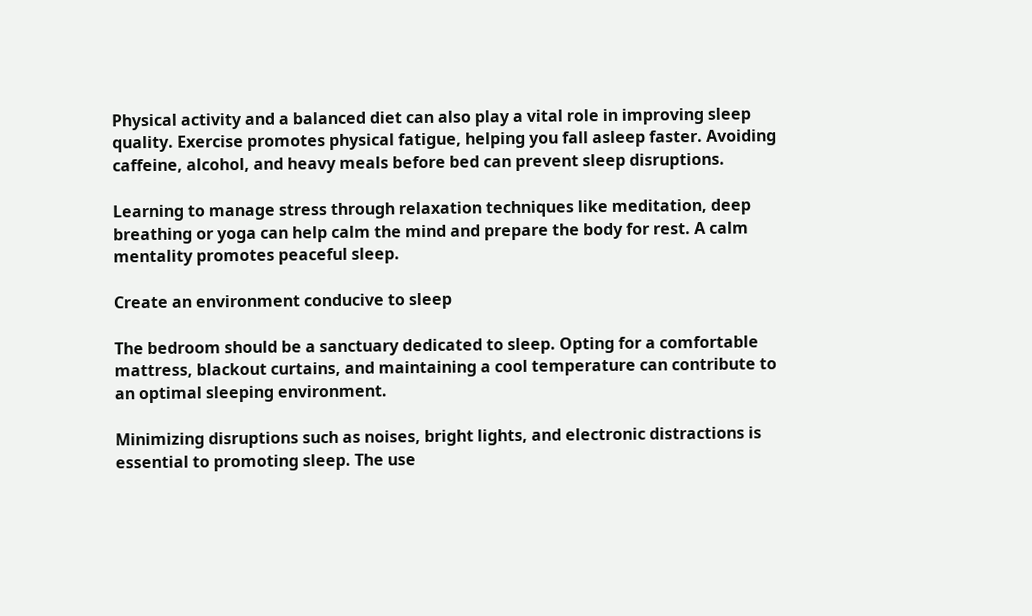Physical activity and a balanced diet can also play a vital role in improving sleep quality. Exercise promotes physical fatigue, helping you fall asleep faster. Avoiding caffeine, alcohol, and heavy meals before bed can prevent sleep disruptions.

Learning to manage stress through relaxation techniques like meditation, deep breathing or yoga can help calm the mind and prepare the body for rest. A calm mentality promotes peaceful sleep.

Create an environment conducive to sleep

The bedroom should be a sanctuary dedicated to sleep. Opting for a comfortable mattress, blackout curtains, and maintaining a cool temperature can contribute to an optimal sleeping environment.

Minimizing disruptions such as noises, bright lights, and electronic distractions is essential to promoting sleep. The use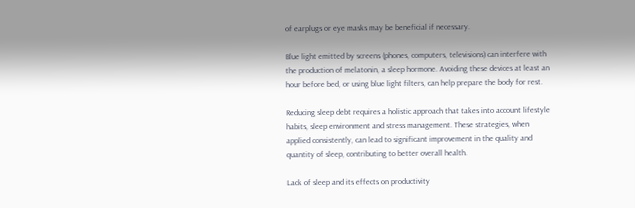of earplugs or eye masks may be beneficial if necessary.

Blue light emitted by screens (phones, computers, televisions) can interfere with the production of melatonin, a sleep hormone. Avoiding these devices at least an hour before bed, or using blue light filters, can help prepare the body for rest.

Reducing sleep debt requires a holistic approach that takes into account lifestyle habits, sleep environment and stress management. These strategies, when applied consistently, can lead to significant improvement in the quality and quantity of sleep, contributing to better overall health.

Lack of sleep and its effects on productivity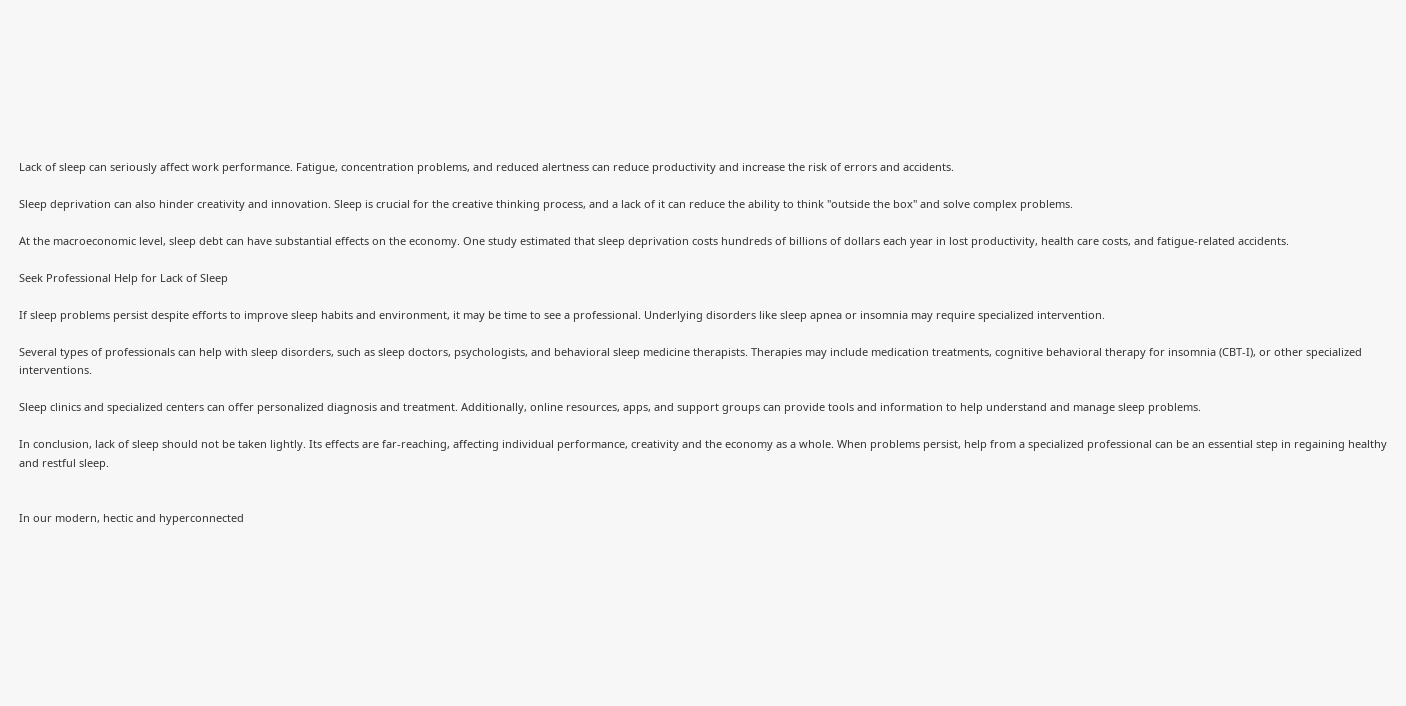Lack of sleep can seriously affect work performance. Fatigue, concentration problems, and reduced alertness can reduce productivity and increase the risk of errors and accidents.

Sleep deprivation can also hinder creativity and innovation. Sleep is crucial for the creative thinking process, and a lack of it can reduce the ability to think "outside the box" and solve complex problems.

At the macroeconomic level, sleep debt can have substantial effects on the economy. One study estimated that sleep deprivation costs hundreds of billions of dollars each year in lost productivity, health care costs, and fatigue-related accidents.

Seek Professional Help for Lack of Sleep

If sleep problems persist despite efforts to improve sleep habits and environment, it may be time to see a professional. Underlying disorders like sleep apnea or insomnia may require specialized intervention.

Several types of professionals can help with sleep disorders, such as sleep doctors, psychologists, and behavioral sleep medicine therapists. Therapies may include medication treatments, cognitive behavioral therapy for insomnia (CBT-I), or other specialized interventions.

Sleep clinics and specialized centers can offer personalized diagnosis and treatment. Additionally, online resources, apps, and support groups can provide tools and information to help understand and manage sleep problems.

In conclusion, lack of sleep should not be taken lightly. Its effects are far-reaching, affecting individual performance, creativity and the economy as a whole. When problems persist, help from a specialized professional can be an essential step in regaining healthy and restful sleep.


In our modern, hectic and hyperconnected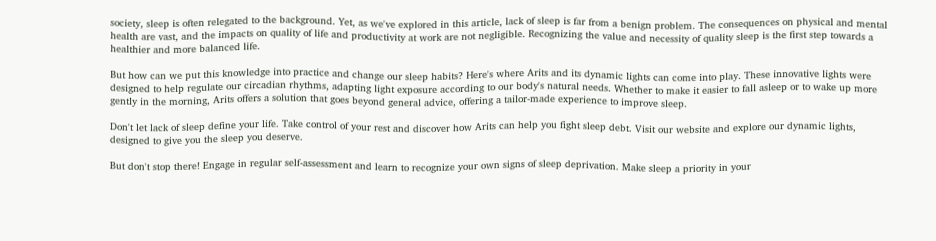society, sleep is often relegated to the background. Yet, as we've explored in this article, lack of sleep is far from a benign problem. The consequences on physical and mental health are vast, and the impacts on quality of life and productivity at work are not negligible. Recognizing the value and necessity of quality sleep is the first step towards a healthier and more balanced life.

But how can we put this knowledge into practice and change our sleep habits? Here's where Arits and its dynamic lights can come into play. These innovative lights were designed to help regulate our circadian rhythms, adapting light exposure according to our body's natural needs. Whether to make it easier to fall asleep or to wake up more gently in the morning, Arits offers a solution that goes beyond general advice, offering a tailor-made experience to improve sleep.

Don't let lack of sleep define your life. Take control of your rest and discover how Arits can help you fight sleep debt. Visit our website and explore our dynamic lights, designed to give you the sleep you deserve.

But don't stop there! Engage in regular self-assessment and learn to recognize your own signs of sleep deprivation. Make sleep a priority in your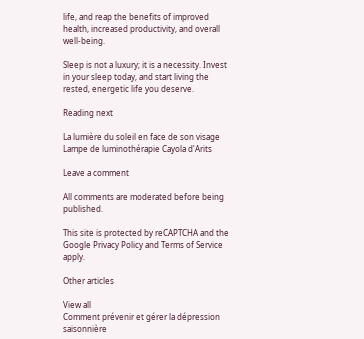life, and reap the benefits of improved health, increased productivity, and overall well-being.

Sleep is not a luxury; it is a necessity. Invest in your sleep today, and start living the rested, energetic life you deserve.

Reading next

La lumière du soleil en face de son visage
Lampe de luminothérapie Cayola d'Arits

Leave a comment

All comments are moderated before being published.

This site is protected by reCAPTCHA and the Google Privacy Policy and Terms of Service apply.

Other articles

View all
Comment prévenir et gérer la dépression saisonnière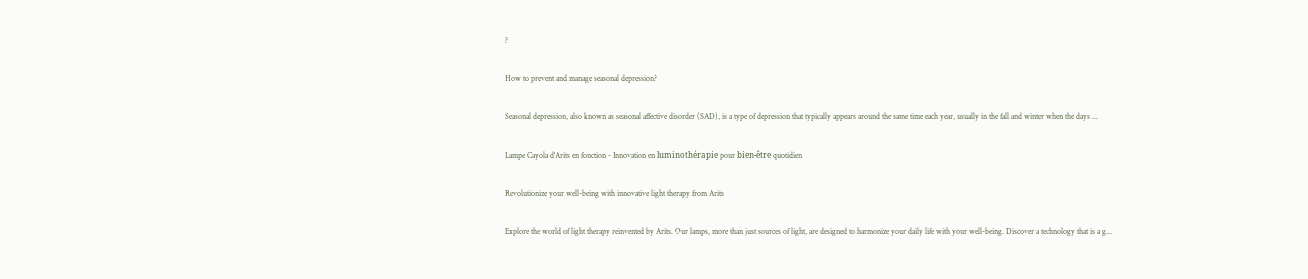?

How to prevent and manage seasonal depression?

Seasonal depression, also known as seasonal affective disorder (SAD), is a type of depression that typically appears around the same time each year, usually in the fall and winter when the days ...

Lampe Cayola d'Arits en fonction - Innovation en luminothérapie pour bien-être quotidien

Revolutionize your well-being with innovative light therapy from Arits

Explore the world of light therapy reinvented by Arits. Our lamps, more than just sources of light, are designed to harmonize your daily life with your well-being. Discover a technology that is a g...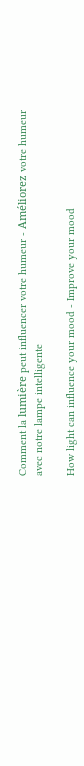Comment la lumière peut influencer votre humeur - Améliorez votre humeur avec notre lampe intelligente

How light can influence your mood - Improve your mood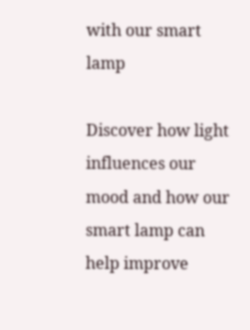with our smart lamp

Discover how light influences our mood and how our smart lamp can help improve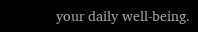your daily well-being.